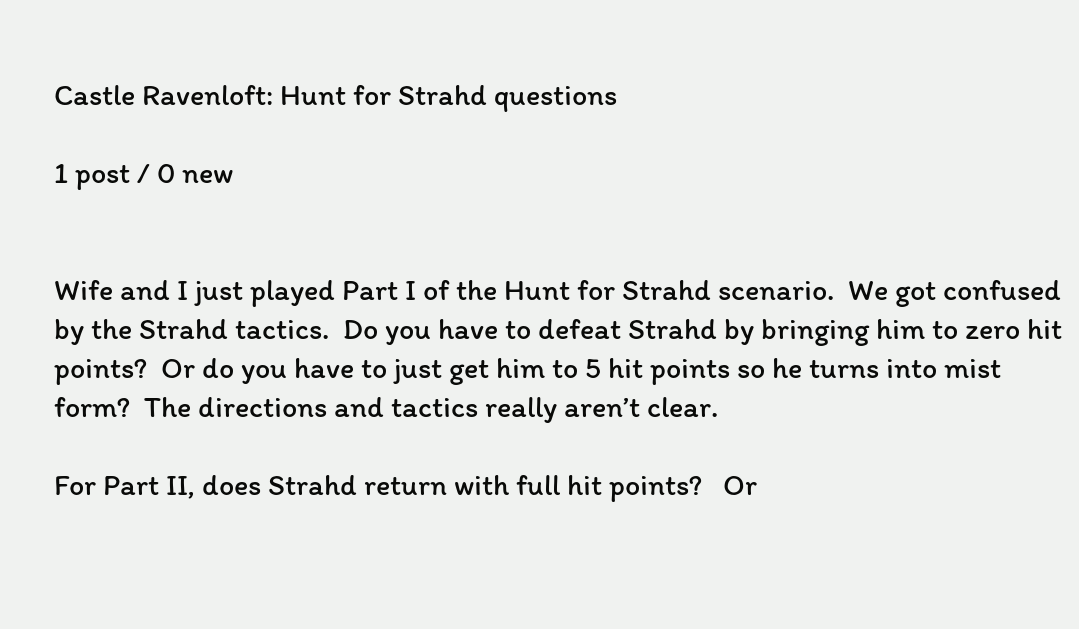Castle Ravenloft: Hunt for Strahd questions

1 post / 0 new


Wife and I just played Part I of the Hunt for Strahd scenario.  We got confused by the Strahd tactics.  Do you have to defeat Strahd by bringing him to zero hit points?  Or do you have to just get him to 5 hit points so he turns into mist form?  The directions and tactics really aren’t clear.

For Part II, does Strahd return with full hit points?   Or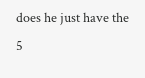does he just have the 5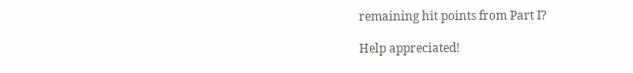remaining hit points from Part I?

Help appreciated!